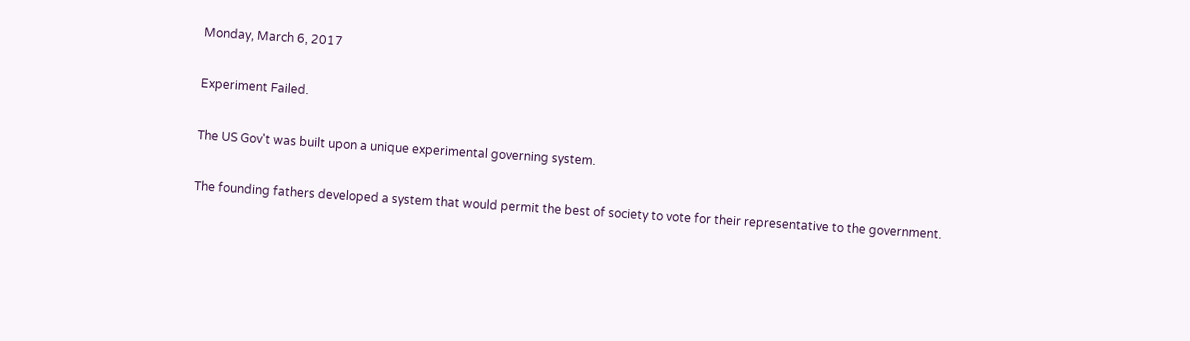Monday, March 6, 2017

Experiment Failed.

The US Gov't was built upon a unique experimental governing system.

The founding fathers developed a system that would permit the best of society to vote for their representative to the government.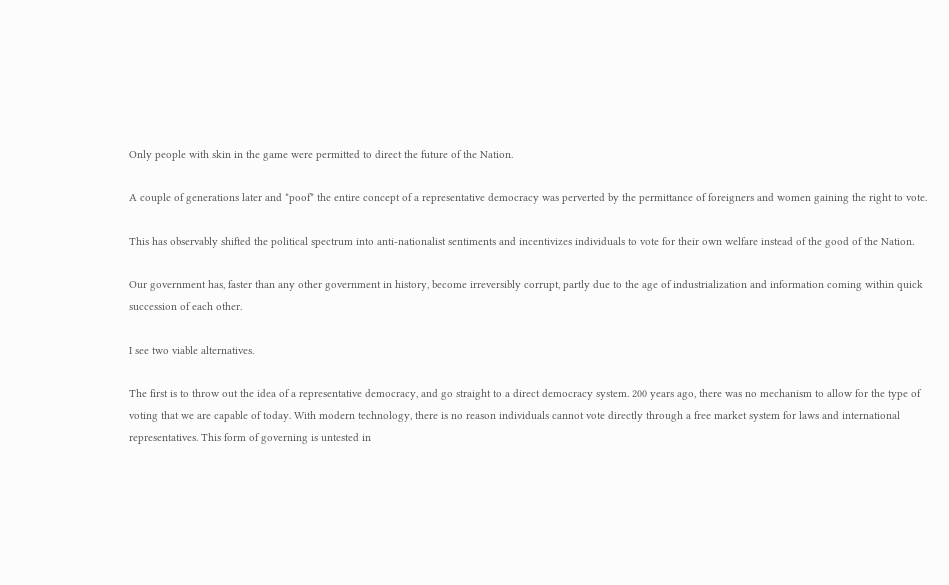Only people with skin in the game were permitted to direct the future of the Nation.

A couple of generations later and *poof* the entire concept of a representative democracy was perverted by the permittance of foreigners and women gaining the right to vote.

This has observably shifted the political spectrum into anti-nationalist sentiments and incentivizes individuals to vote for their own welfare instead of the good of the Nation.

Our government has, faster than any other government in history, become irreversibly corrupt, partly due to the age of industrialization and information coming within quick succession of each other.

I see two viable alternatives.

The first is to throw out the idea of a representative democracy, and go straight to a direct democracy system. 200 years ago, there was no mechanism to allow for the type of voting that we are capable of today. With modern technology, there is no reason individuals cannot vote directly through a free market system for laws and international representatives. This form of governing is untested in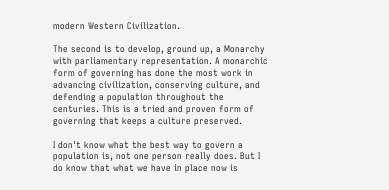modern Western Civilization.

The second is to develop, ground up, a Monarchy with parliamentary representation. A monarchic form of governing has done the most work in advancing civilization, conserving culture, and defending a population throughout the centuries. This is a tried and proven form of governing that keeps a culture preserved.

I don't know what the best way to govern a population is, not one person really does. But I do know that what we have in place now is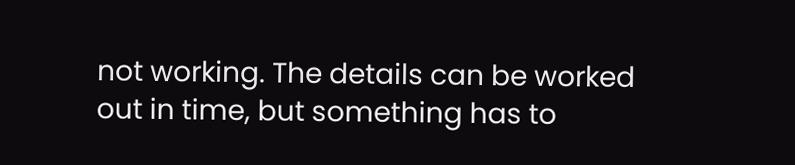not working. The details can be worked out in time, but something has to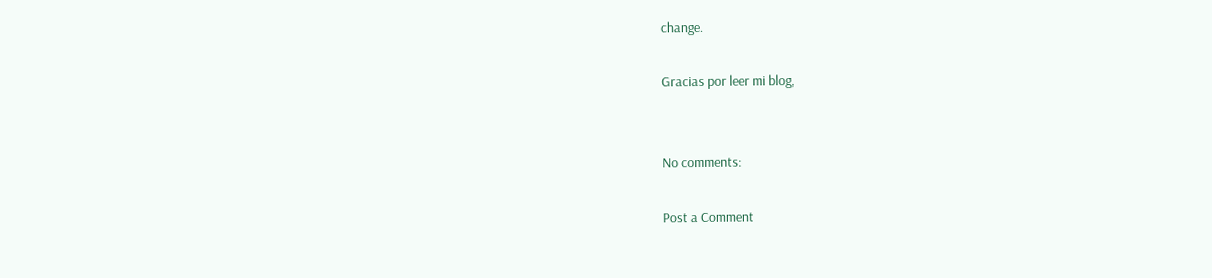change.

Gracias por leer mi blog,


No comments:

Post a Comment